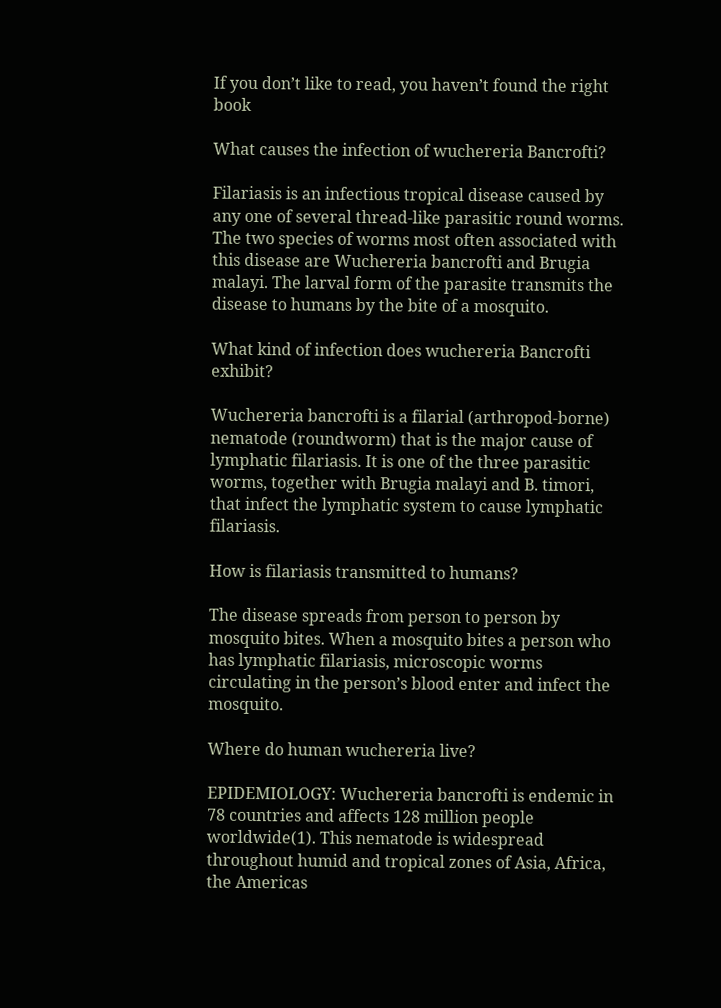If you don’t like to read, you haven’t found the right book

What causes the infection of wuchereria Bancrofti?

Filariasis is an infectious tropical disease caused by any one of several thread-like parasitic round worms. The two species of worms most often associated with this disease are Wuchereria bancrofti and Brugia malayi. The larval form of the parasite transmits the disease to humans by the bite of a mosquito.

What kind of infection does wuchereria Bancrofti exhibit?

Wuchereria bancrofti is a filarial (arthropod-borne) nematode (roundworm) that is the major cause of lymphatic filariasis. It is one of the three parasitic worms, together with Brugia malayi and B. timori, that infect the lymphatic system to cause lymphatic filariasis.

How is filariasis transmitted to humans?

The disease spreads from person to person by mosquito bites. When a mosquito bites a person who has lymphatic filariasis, microscopic worms circulating in the person’s blood enter and infect the mosquito.

Where do human wuchereria live?

EPIDEMIOLOGY: Wuchereria bancrofti is endemic in 78 countries and affects 128 million people worldwide(1). This nematode is widespread throughout humid and tropical zones of Asia, Africa, the Americas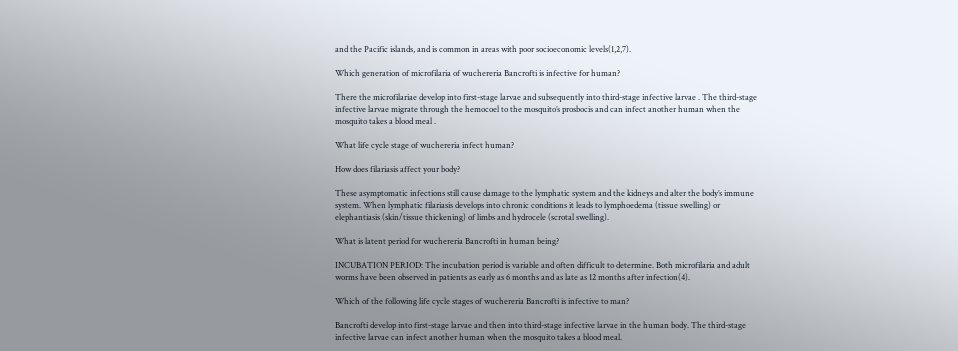and the Pacific islands, and is common in areas with poor socioeconomic levels(1,2,7).

Which generation of microfilaria of wuchereria Bancrofti is infective for human?

There the microfilariae develop into first-stage larvae and subsequently into third-stage infective larvae . The third-stage infective larvae migrate through the hemocoel to the mosquito’s prosbocis and can infect another human when the mosquito takes a blood meal .

What life cycle stage of wuchereria infect human?

How does filariasis affect your body?

These asymptomatic infections still cause damage to the lymphatic system and the kidneys and alter the body’s immune system. When lymphatic filariasis develops into chronic conditions it leads to lymphoedema (tissue swelling) or elephantiasis (skin/tissue thickening) of limbs and hydrocele (scrotal swelling).

What is latent period for wuchereria Bancrofti in human being?

INCUBATION PERIOD: The incubation period is variable and often difficult to determine. Both microfilaria and adult worms have been observed in patients as early as 6 months and as late as 12 months after infection(4).

Which of the following life cycle stages of wuchereria Bancrofti is infective to man?

Bancrofti develop into first-stage larvae and then into third-stage infective larvae in the human body. The third-stage infective larvae can infect another human when the mosquito takes a blood meal.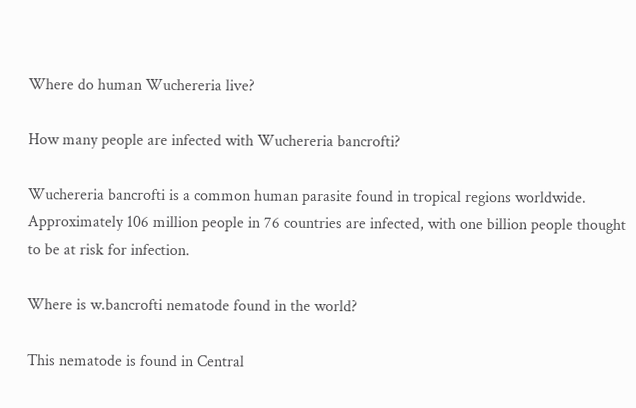Where do human Wuchereria live?

How many people are infected with Wuchereria bancrofti?

Wuchereria bancrofti is a common human parasite found in tropical regions worldwide. Approximately 106 million people in 76 countries are infected, with one billion people thought to be at risk for infection.

Where is w.bancrofti nematode found in the world?

This nematode is found in Central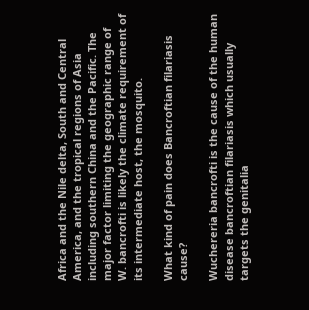Africa and the Nile delta, South and Central America, and the tropical regions of Asia including southern China and the Pacific. The major factor limiting the geographic range of W. bancrofti is likely the climate requirement of its intermediate host, the mosquito.

What kind of pain does Bancroftian filariasis cause?

Wuchereria bancrofti is the cause of the human disease bancroftian filariasis which usually targets the genitalia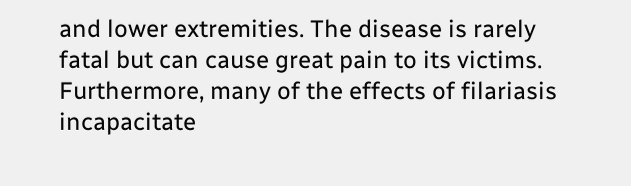and lower extremities. The disease is rarely fatal but can cause great pain to its victims. Furthermore, many of the effects of filariasis incapacitate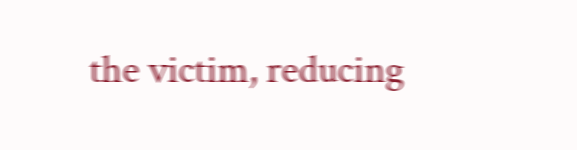the victim, reducing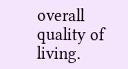overall quality of living.